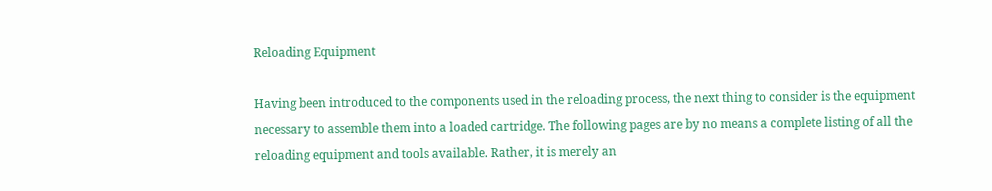Reloading Equipment

Having been introduced to the components used in the reloading process, the next thing to consider is the equipment necessary to assemble them into a loaded cartridge. The following pages are by no means a complete listing of all the reloading equipment and tools available. Rather, it is merely an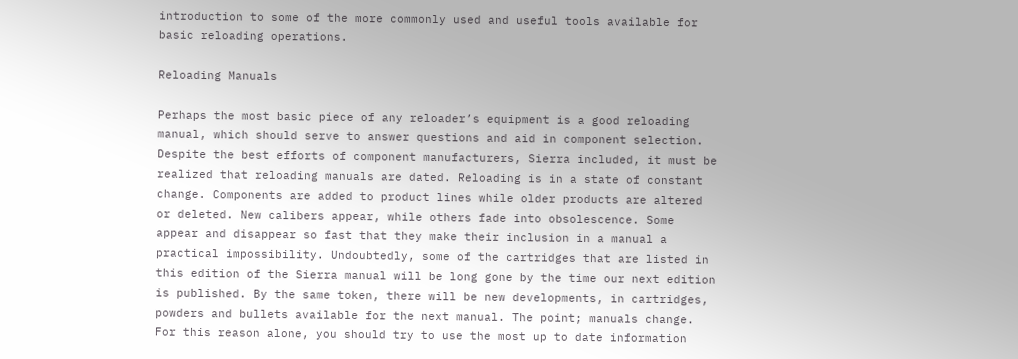introduction to some of the more commonly used and useful tools available for basic reloading operations.

Reloading Manuals

Perhaps the most basic piece of any reloader’s equipment is a good reloading manual, which should serve to answer questions and aid in component selection. Despite the best efforts of component manufacturers, Sierra included, it must be realized that reloading manuals are dated. Reloading is in a state of constant change. Components are added to product lines while older products are altered or deleted. New calibers appear, while others fade into obsolescence. Some appear and disappear so fast that they make their inclusion in a manual a practical impossibility. Undoubtedly, some of the cartridges that are listed in this edition of the Sierra manual will be long gone by the time our next edition is published. By the same token, there will be new developments, in cartridges, powders and bullets available for the next manual. The point; manuals change. For this reason alone, you should try to use the most up to date information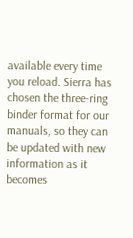available every time you reload. Sierra has chosen the three-ring binder format for our manuals, so they can be updated with new information as it becomes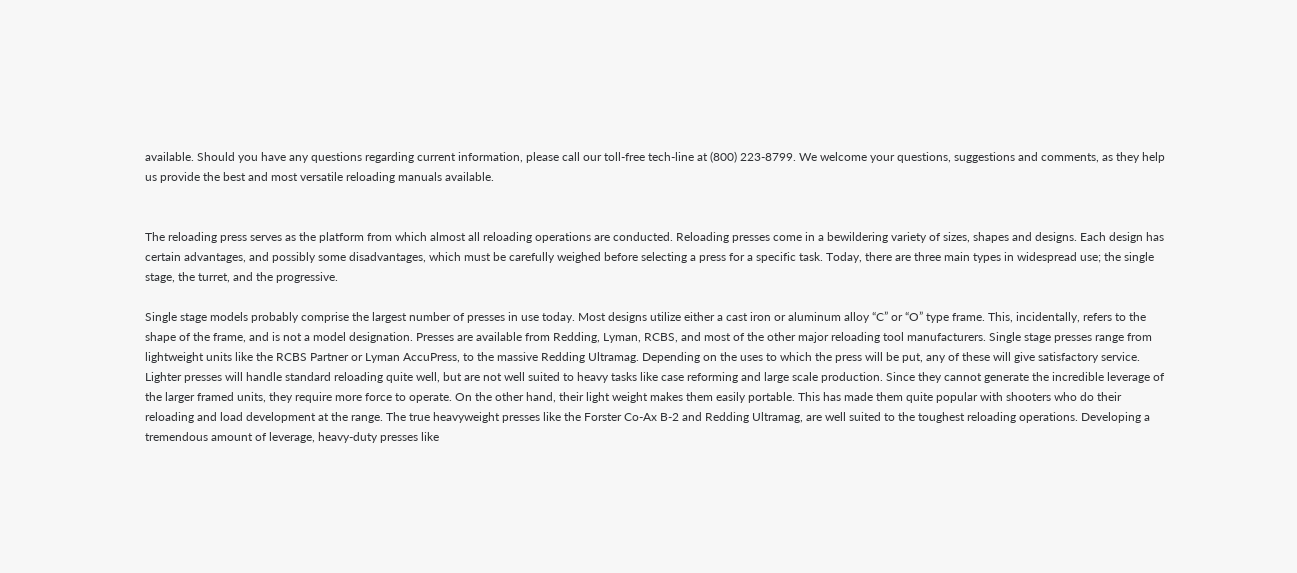available. Should you have any questions regarding current information, please call our toll-free tech-line at (800) 223-8799. We welcome your questions, suggestions and comments, as they help us provide the best and most versatile reloading manuals available.


The reloading press serves as the platform from which almost all reloading operations are conducted. Reloading presses come in a bewildering variety of sizes, shapes and designs. Each design has certain advantages, and possibly some disadvantages, which must be carefully weighed before selecting a press for a specific task. Today, there are three main types in widespread use; the single stage, the turret, and the progressive.

Single stage models probably comprise the largest number of presses in use today. Most designs utilize either a cast iron or aluminum alloy “C” or “O” type frame. This, incidentally, refers to the shape of the frame, and is not a model designation. Presses are available from Redding, Lyman, RCBS, and most of the other major reloading tool manufacturers. Single stage presses range from lightweight units like the RCBS Partner or Lyman AccuPress, to the massive Redding Ultramag. Depending on the uses to which the press will be put, any of these will give satisfactory service. Lighter presses will handle standard reloading quite well, but are not well suited to heavy tasks like case reforming and large scale production. Since they cannot generate the incredible leverage of the larger framed units, they require more force to operate. On the other hand, their light weight makes them easily portable. This has made them quite popular with shooters who do their reloading and load development at the range. The true heavyweight presses like the Forster Co-Ax B-2 and Redding Ultramag, are well suited to the toughest reloading operations. Developing a tremendous amount of leverage, heavy-duty presses like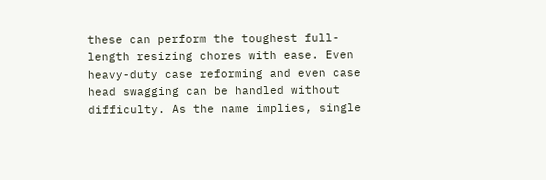these can perform the toughest full-length resizing chores with ease. Even heavy-duty case reforming and even case head swagging can be handled without difficulty. As the name implies, single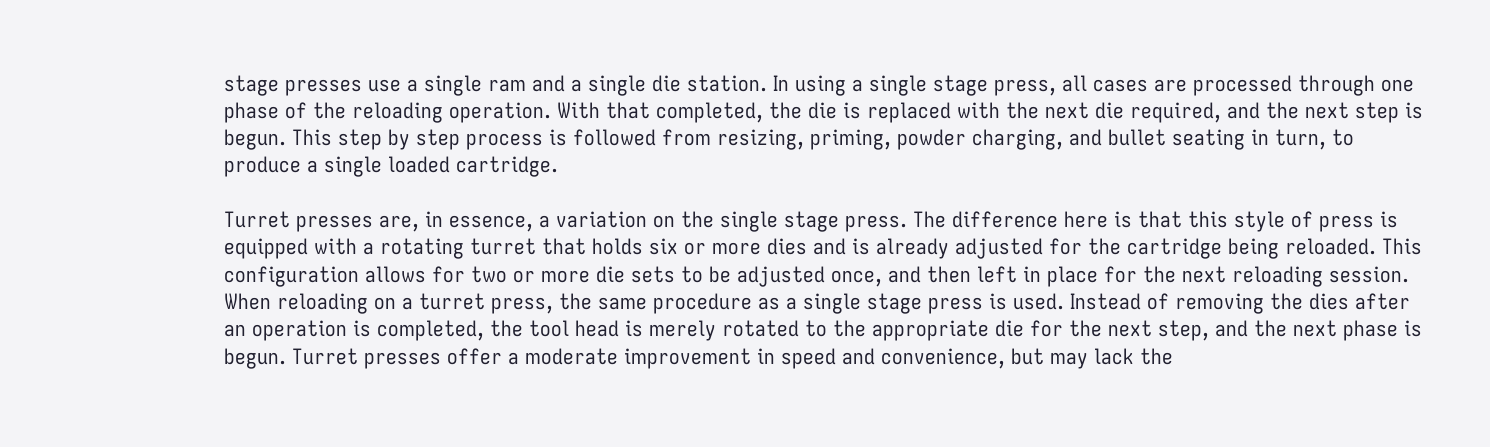stage presses use a single ram and a single die station. In using a single stage press, all cases are processed through one phase of the reloading operation. With that completed, the die is replaced with the next die required, and the next step is begun. This step by step process is followed from resizing, priming, powder charging, and bullet seating in turn, to produce a single loaded cartridge.

Turret presses are, in essence, a variation on the single stage press. The difference here is that this style of press is equipped with a rotating turret that holds six or more dies and is already adjusted for the cartridge being reloaded. This configuration allows for two or more die sets to be adjusted once, and then left in place for the next reloading session. When reloading on a turret press, the same procedure as a single stage press is used. Instead of removing the dies after an operation is completed, the tool head is merely rotated to the appropriate die for the next step, and the next phase is begun. Turret presses offer a moderate improvement in speed and convenience, but may lack the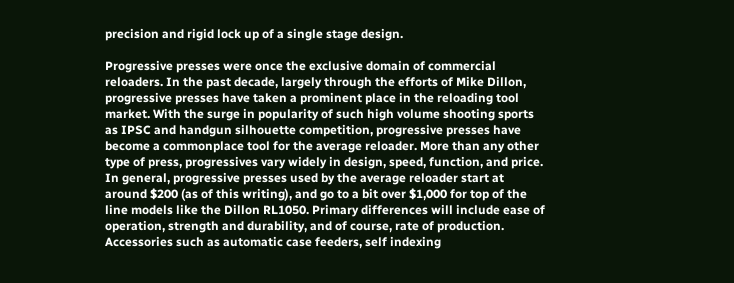precision and rigid lock up of a single stage design.

Progressive presses were once the exclusive domain of commercial reloaders. In the past decade, largely through the efforts of Mike Dillon, progressive presses have taken a prominent place in the reloading tool market. With the surge in popularity of such high volume shooting sports as IPSC and handgun silhouette competition, progressive presses have become a commonplace tool for the average reloader. More than any other type of press, progressives vary widely in design, speed, function, and price. In general, progressive presses used by the average reloader start at around $200 (as of this writing), and go to a bit over $1,000 for top of the line models like the Dillon RL1050. Primary differences will include ease of operation, strength and durability, and of course, rate of production. Accessories such as automatic case feeders, self indexing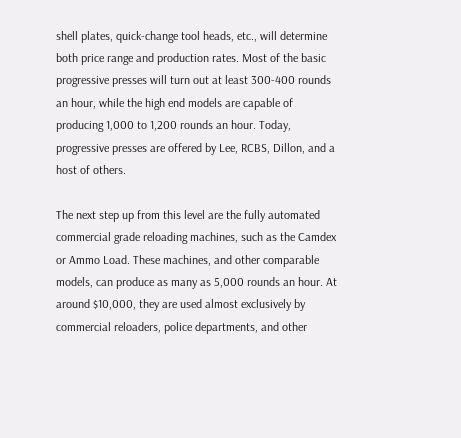shell plates, quick-change tool heads, etc., will determine both price range and production rates. Most of the basic progressive presses will turn out at least 300-400 rounds an hour, while the high end models are capable of producing 1,000 to 1,200 rounds an hour. Today, progressive presses are offered by Lee, RCBS, Dillon, and a host of others.

The next step up from this level are the fully automated commercial grade reloading machines, such as the Camdex or Ammo Load. These machines, and other comparable models, can produce as many as 5,000 rounds an hour. At around $10,000, they are used almost exclusively by commercial reloaders, police departments, and other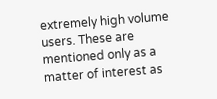extremely high volume users. These are mentioned only as a matter of interest as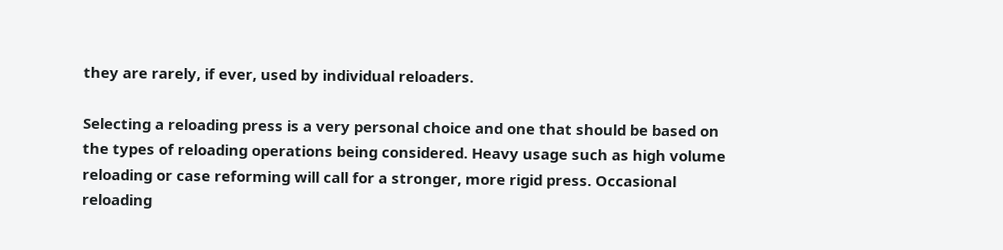they are rarely, if ever, used by individual reloaders.

Selecting a reloading press is a very personal choice and one that should be based on the types of reloading operations being considered. Heavy usage such as high volume reloading or case reforming will call for a stronger, more rigid press. Occasional reloading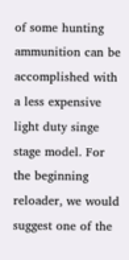of some hunting ammunition can be accomplished with a less expensive light duty singe stage model. For the beginning reloader, we would suggest one of the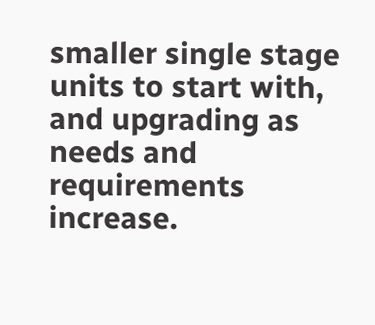smaller single stage units to start with, and upgrading as needs and requirements increase.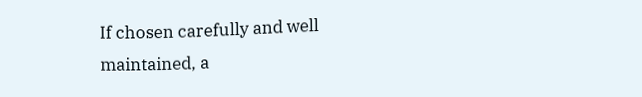If chosen carefully and well maintained, a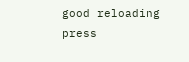good reloading press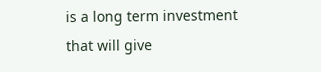is a long term investment that will give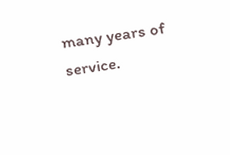many years of service.